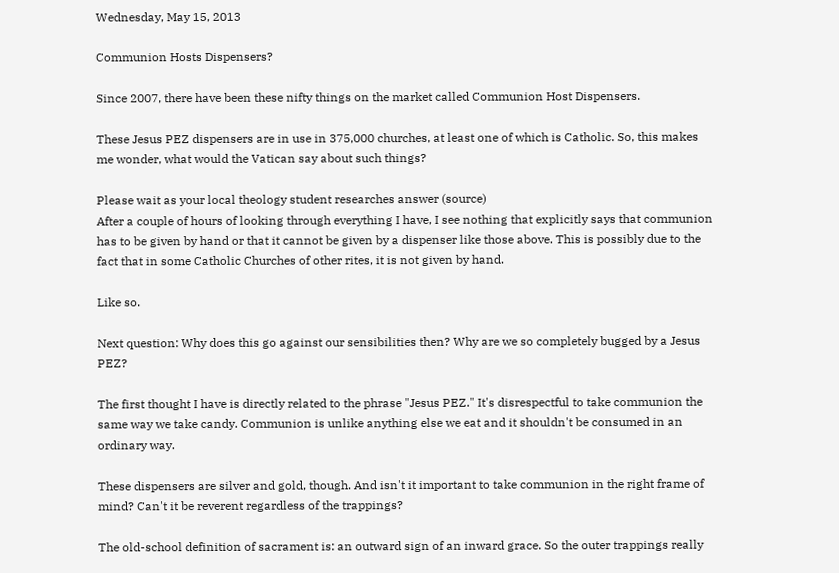Wednesday, May 15, 2013

Communion Hosts Dispensers?

Since 2007, there have been these nifty things on the market called Communion Host Dispensers.

These Jesus PEZ dispensers are in use in 375,000 churches, at least one of which is Catholic. So, this makes me wonder, what would the Vatican say about such things?

Please wait as your local theology student researches answer (source)
After a couple of hours of looking through everything I have, I see nothing that explicitly says that communion has to be given by hand or that it cannot be given by a dispenser like those above. This is possibly due to the fact that in some Catholic Churches of other rites, it is not given by hand.

Like so.

Next question: Why does this go against our sensibilities then? Why are we so completely bugged by a Jesus PEZ?

The first thought I have is directly related to the phrase "Jesus PEZ." It's disrespectful to take communion the same way we take candy. Communion is unlike anything else we eat and it shouldn't be consumed in an ordinary way.

These dispensers are silver and gold, though. And isn't it important to take communion in the right frame of mind? Can't it be reverent regardless of the trappings?

The old-school definition of sacrament is: an outward sign of an inward grace. So the outer trappings really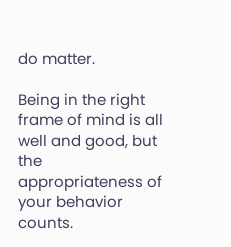do matter.

Being in the right frame of mind is all well and good, but the appropriateness of your behavior counts.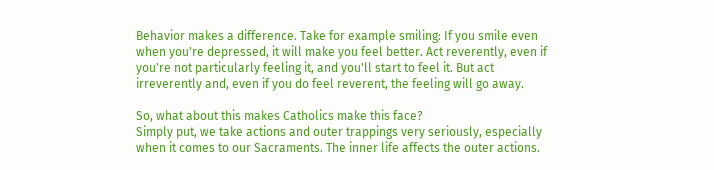Behavior makes a difference. Take for example smiling: If you smile even when you're depressed, it will make you feel better. Act reverently, even if you're not particularly feeling it, and you'll start to feel it. But act irreverently and, even if you do feel reverent, the feeling will go away.

So, what about this makes Catholics make this face?
Simply put, we take actions and outer trappings very seriously, especially when it comes to our Sacraments. The inner life affects the outer actions.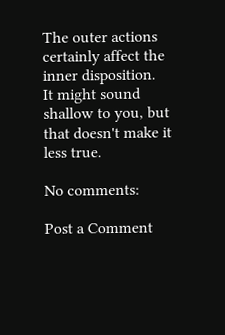The outer actions certainly affect the inner disposition.
It might sound shallow to you, but that doesn't make it less true.

No comments:

Post a Comment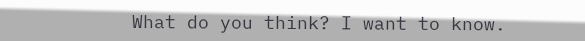What do you think? I want to know.